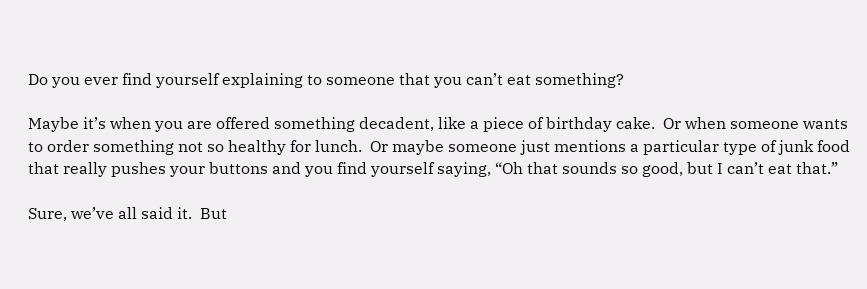Do you ever find yourself explaining to someone that you can’t eat something?

Maybe it’s when you are offered something decadent, like a piece of birthday cake.  Or when someone wants to order something not so healthy for lunch.  Or maybe someone just mentions a particular type of junk food that really pushes your buttons and you find yourself saying, “Oh that sounds so good, but I can’t eat that.”

Sure, we’ve all said it.  But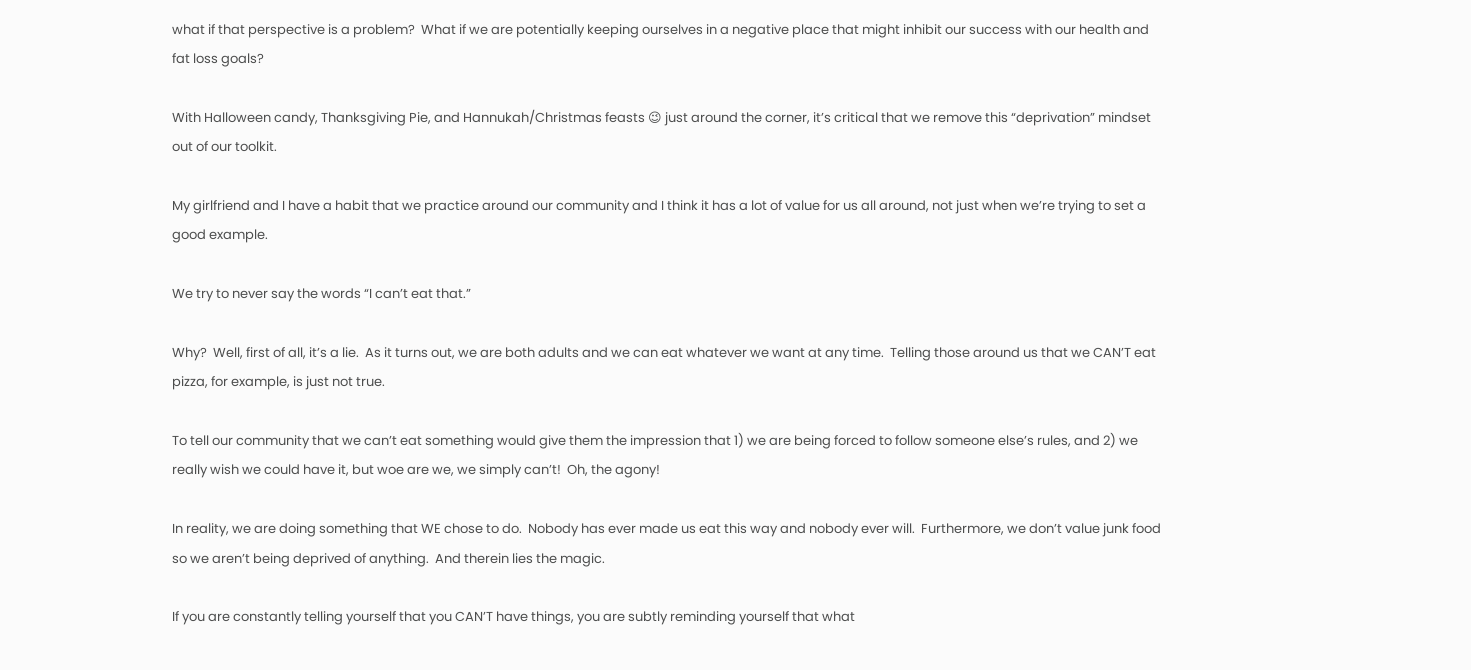what if that perspective is a problem?  What if we are potentially keeping ourselves in a negative place that might inhibit our success with our health and fat loss goals?

With Halloween candy, Thanksgiving Pie, and Hannukah/Christmas feasts 😉 just around the corner, it’s critical that we remove this “deprivation” mindset out of our toolkit.

My girlfriend and I have a habit that we practice around our community and I think it has a lot of value for us all around, not just when we’re trying to set a good example.

We try to never say the words “I can’t eat that.”

Why?  Well, first of all, it’s a lie.  As it turns out, we are both adults and we can eat whatever we want at any time.  Telling those around us that we CAN’T eat pizza, for example, is just not true.

To tell our community that we can’t eat something would give them the impression that 1) we are being forced to follow someone else’s rules, and 2) we really wish we could have it, but woe are we, we simply can’t!  Oh, the agony!

In reality, we are doing something that WE chose to do.  Nobody has ever made us eat this way and nobody ever will.  Furthermore, we don’t value junk food so we aren’t being deprived of anything.  And therein lies the magic.

If you are constantly telling yourself that you CAN’T have things, you are subtly reminding yourself that what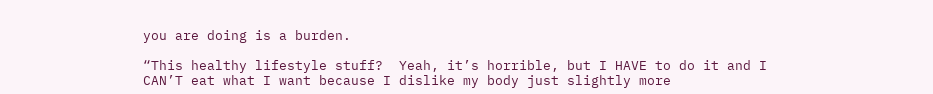you are doing is a burden.

“This healthy lifestyle stuff?  Yeah, it’s horrible, but I HAVE to do it and I CAN’T eat what I want because I dislike my body just slightly more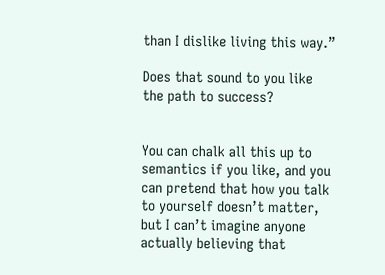than I dislike living this way.”

Does that sound to you like the path to success?


You can chalk all this up to semantics if you like, and you can pretend that how you talk to yourself doesn’t matter, but I can’t imagine anyone actually believing that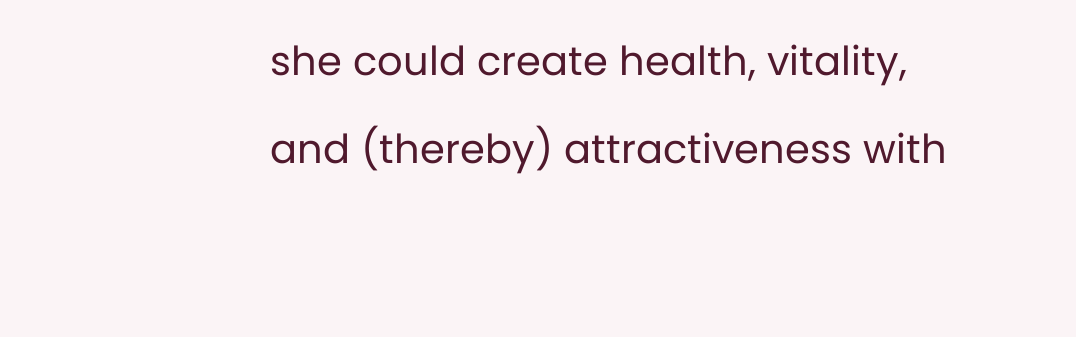she could create health, vitality, and (thereby) attractiveness with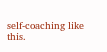self-coaching like this.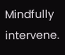Mindfully intervene.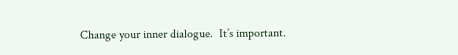Change your inner dialogue.  It’s important.